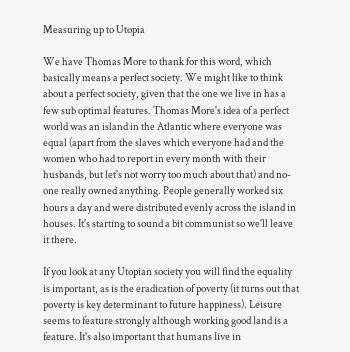Measuring up to Utopia

We have Thomas More to thank for this word, which basically means a perfect society. We might like to think about a perfect society, given that the one we live in has a few sub optimal features. Thomas More's idea of a perfect world was an island in the Atlantic where everyone was equal (apart from the slaves which everyone had and the women who had to report in every month with their husbands, but let's not worry too much about that) and no-one really owned anything. People generally worked six hours a day and were distributed evenly across the island in houses. It's starting to sound a bit communist so we'll leave it there.

If you look at any Utopian society you will find the equality is important, as is the eradication of poverty (it turns out that poverty is key determinant to future happiness). Leisure seems to feature strongly although working good land is a feature. It's also important that humans live in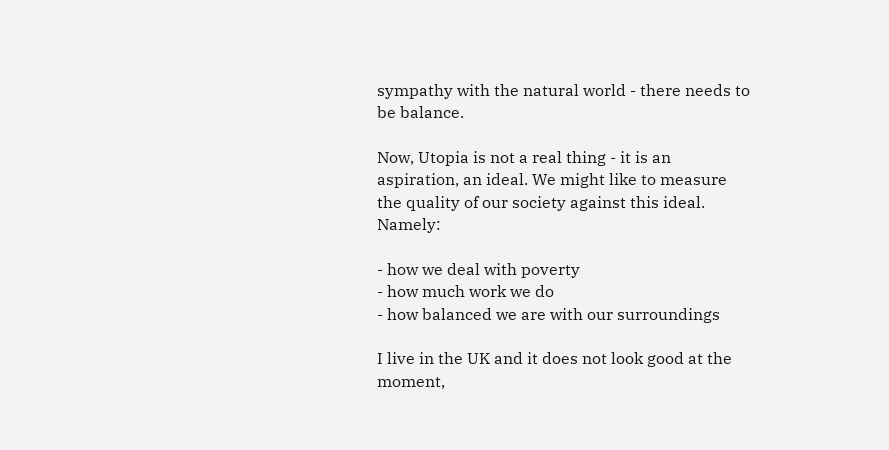sympathy with the natural world - there needs to be balance.

Now, Utopia is not a real thing - it is an aspiration, an ideal. We might like to measure the quality of our society against this ideal. Namely:

- how we deal with poverty
- how much work we do
- how balanced we are with our surroundings

I live in the UK and it does not look good at the moment,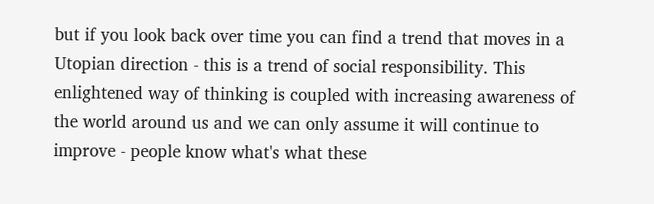but if you look back over time you can find a trend that moves in a Utopian direction - this is a trend of social responsibility. This enlightened way of thinking is coupled with increasing awareness of the world around us and we can only assume it will continue to improve - people know what's what these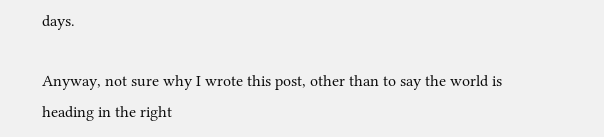days.

Anyway, not sure why I wrote this post, other than to say the world is heading in the right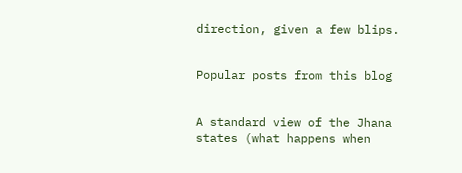direction, given a few blips.


Popular posts from this blog


A standard view of the Jhana states (what happens when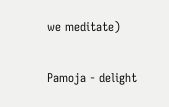we meditate)

Pamoja - delight